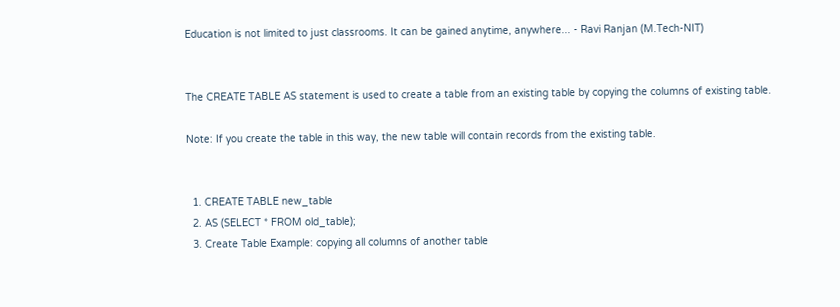Education is not limited to just classrooms. It can be gained anytime, anywhere... - Ravi Ranjan (M.Tech-NIT)


The CREATE TABLE AS statement is used to create a table from an existing table by copying the columns of existing table.

Note: If you create the table in this way, the new table will contain records from the existing table.


  1. CREATE TABLE new_table
  2. AS (SELECT * FROM old_table);
  3. Create Table Example: copying all columns of another table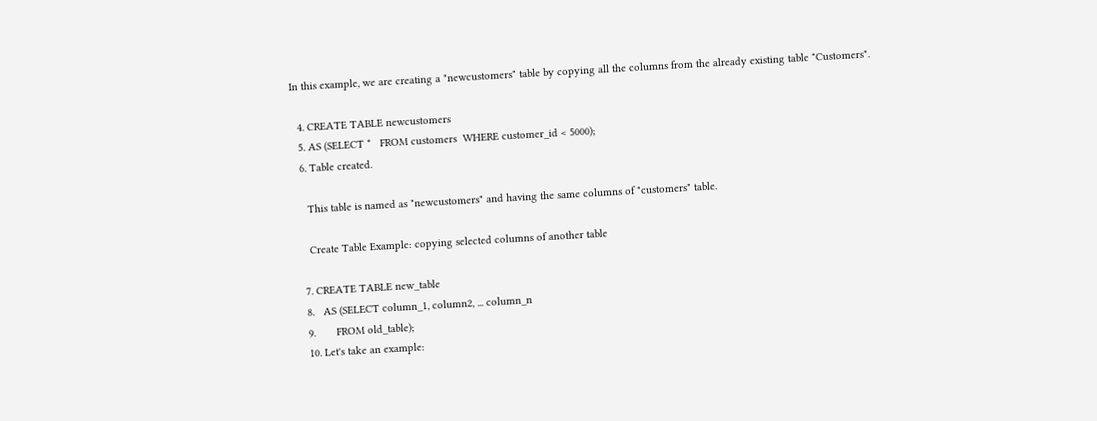In this example, we are creating a "newcustomers" table by copying all the columns from the already existing table "Customers".

  4. CREATE TABLE newcustomers
  5. AS (SELECT *   FROM customers  WHERE customer_id < 5000);
  6. Table created.

    This table is named as "newcustomers" and having the same columns of "customers" table.

    Create Table Example: copying selected columns of another table

  7. CREATE TABLE new_table
  8.   AS (SELECT column_1, column2, ... column_n
  9.       FROM old_table);
  10. Let's take an example: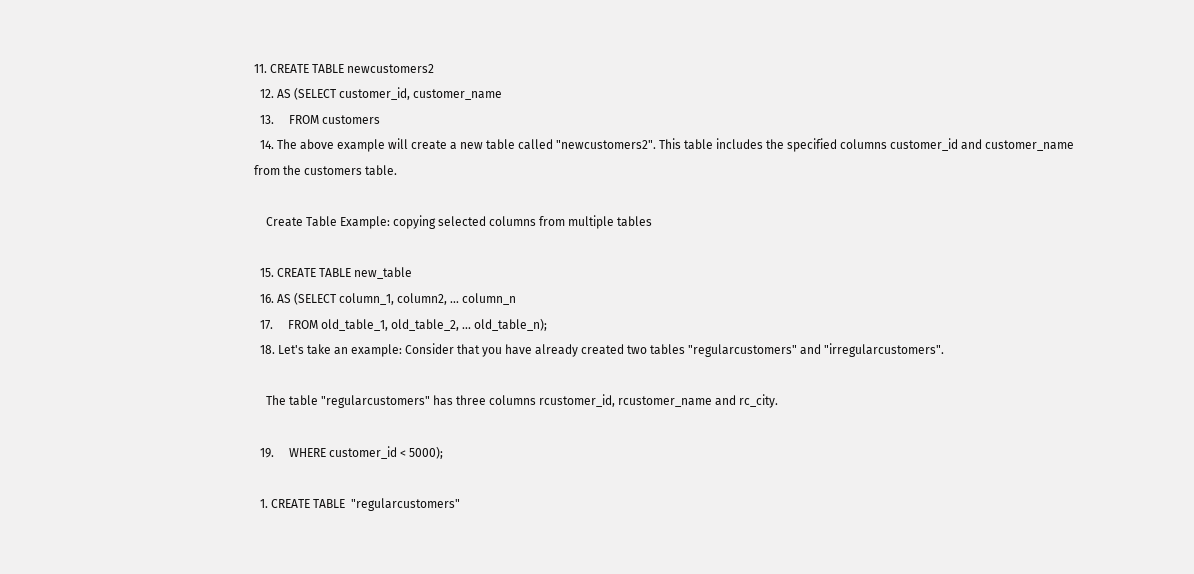11. CREATE TABLE newcustomers2
  12. AS (SELECT customer_id, customer_name
  13.     FROM customers
  14. The above example will create a new table called "newcustomers2". This table includes the specified columns customer_id and customer_name from the customers table.

    Create Table Example: copying selected columns from multiple tables

  15. CREATE TABLE new_table
  16. AS (SELECT column_1, column2, ... column_n
  17.     FROM old_table_1, old_table_2, ... old_table_n);
  18. Let's take an example: Consider that you have already created two tables "regularcustomers" and "irregularcustomers".

    The table "regularcustomers" has three columns rcustomer_id, rcustomer_name and rc_city.

  19.     WHERE customer_id < 5000);

  1. CREATE TABLE  "regularcustomers"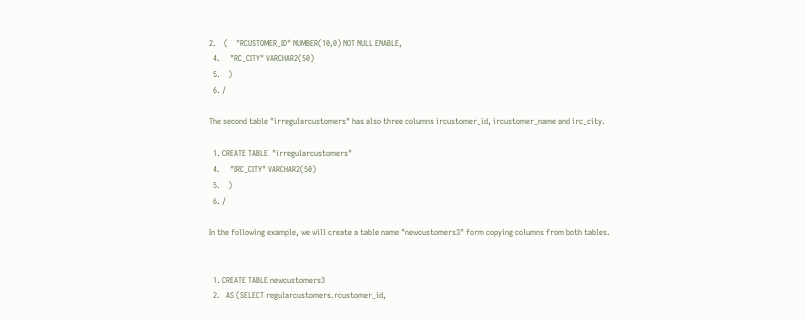2.    (    "RCUSTOMER_ID" NUMBER(10,0) NOT NULL ENABLE,
  4.     "RC_CITY" VARCHAR2(50)
  5.    )
  6. /

The second table "irregularcustomers" has also three columns ircustomer_id, ircustomer_name and irc_city.

  1. CREATE TABLE  "irregularcustomers"
  4.     "IRC_CITY" VARCHAR2(50)
  5.    )
  6. /

In the following example, we will create a table name "newcustomers3" form copying columns from both tables.


  1. CREATE TABLE newcustomers3
  2.   AS (SELECT regularcustomers.rcustomer_id,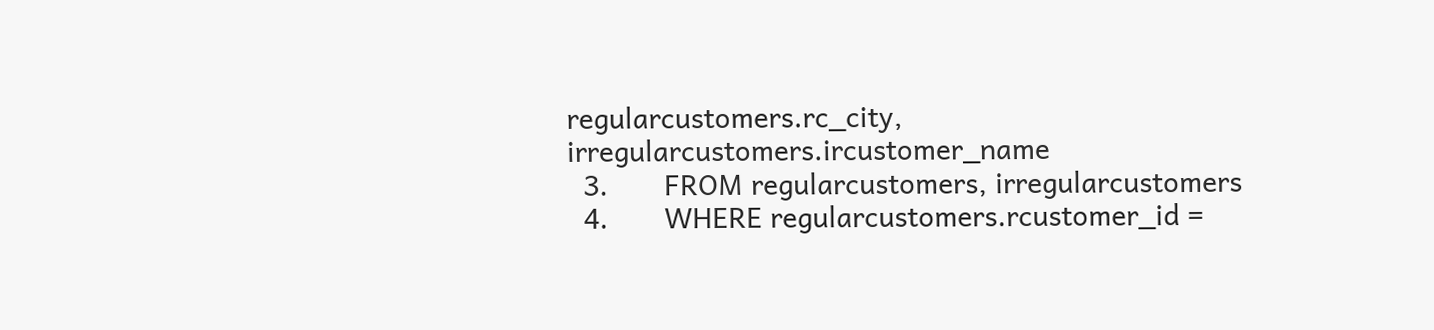regularcustomers.rc_city, irregularcustomers.ircustomer_name
  3.       FROM regularcustomers, irregularcustomers
  4.       WHERE regularcustomers.rcustomer_id =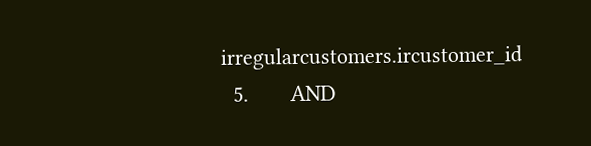irregularcustomers.ircustomer_id
  5.       AND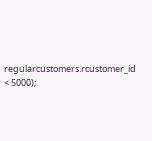regularcustomers.rcustomer_id < 5000);